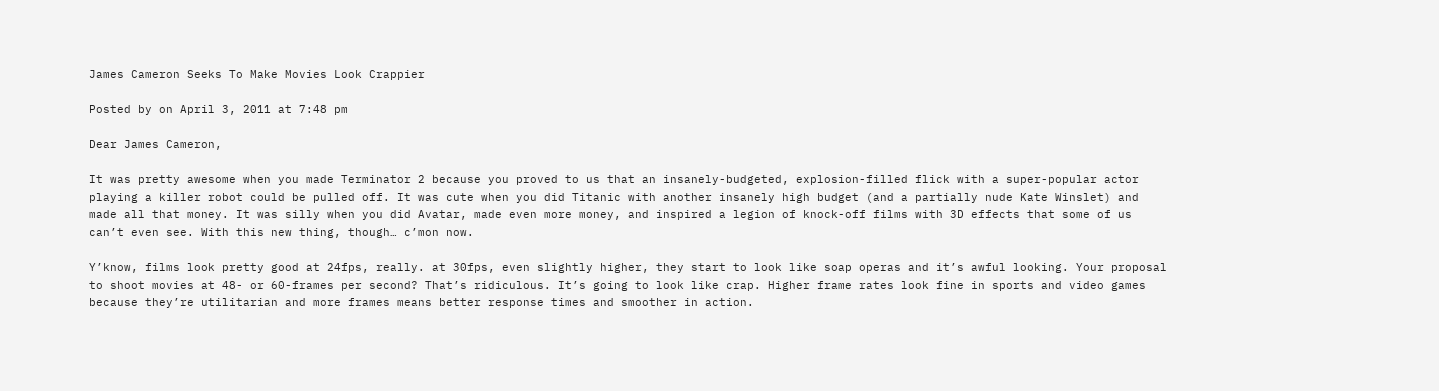James Cameron Seeks To Make Movies Look Crappier

Posted by on April 3, 2011 at 7:48 pm

Dear James Cameron,

It was pretty awesome when you made Terminator 2 because you proved to us that an insanely-budgeted, explosion-filled flick with a super-popular actor playing a killer robot could be pulled off. It was cute when you did Titanic with another insanely high budget (and a partially nude Kate Winslet) and made all that money. It was silly when you did Avatar, made even more money, and inspired a legion of knock-off films with 3D effects that some of us can’t even see. With this new thing, though… c’mon now.

Y’know, films look pretty good at 24fps, really. at 30fps, even slightly higher, they start to look like soap operas and it’s awful looking. Your proposal to shoot movies at 48- or 60-frames per second? That’s ridiculous. It’s going to look like crap. Higher frame rates look fine in sports and video games because they’re utilitarian and more frames means better response times and smoother in action.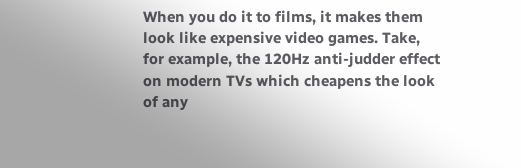When you do it to films, it makes them look like expensive video games. Take, for example, the 120Hz anti-judder effect on modern TVs which cheapens the look of any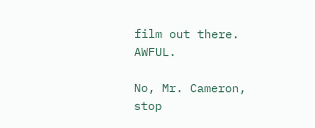film out there. AWFUL.

No, Mr. Cameron, stop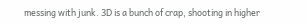messing with junk. 3D is a bunch of crap, shooting in higher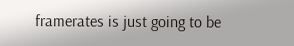framerates is just going to be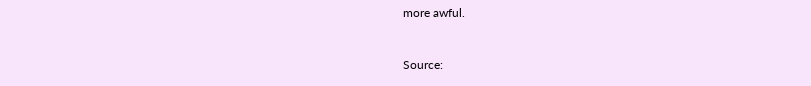more awful.



Source: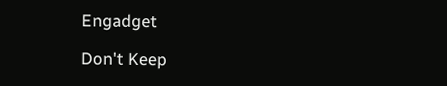Engadget

Don't Keep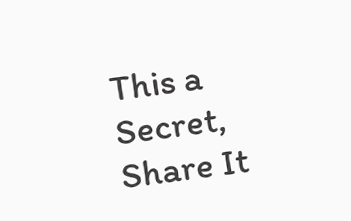This a
Secret, Share It